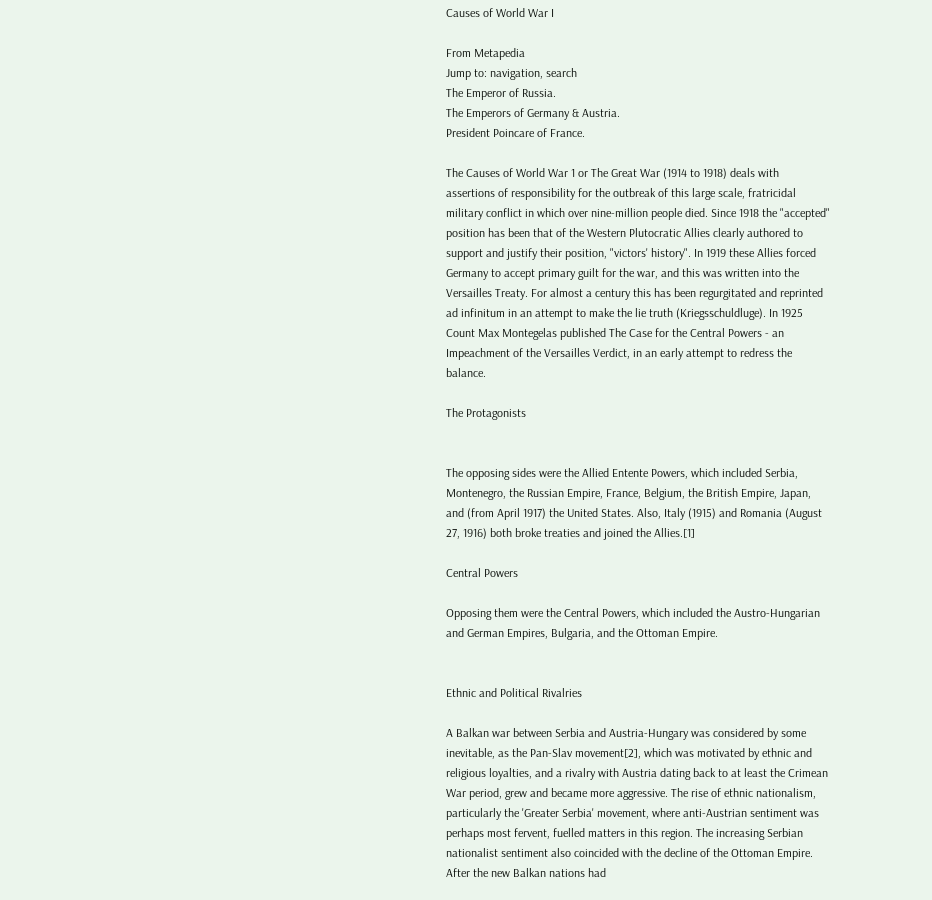Causes of World War I

From Metapedia
Jump to: navigation, search
The Emperor of Russia.
The Emperors of Germany & Austria.
President Poincare of France.

The Causes of World War 1 or The Great War (1914 to 1918) deals with assertions of responsibility for the outbreak of this large scale, fratricidal military conflict in which over nine-million people died. Since 1918 the "accepted" position has been that of the Western Plutocratic Allies clearly authored to support and justify their position, "victors' history". In 1919 these Allies forced Germany to accept primary guilt for the war, and this was written into the Versailles Treaty. For almost a century this has been regurgitated and reprinted ad infinitum in an attempt to make the lie truth (Kriegsschuldluge). In 1925 Count Max Montegelas published The Case for the Central Powers - an Impeachment of the Versailles Verdict, in an early attempt to redress the balance.

The Protagonists


The opposing sides were the Allied Entente Powers, which included Serbia, Montenegro, the Russian Empire, France, Belgium, the British Empire, Japan, and (from April 1917) the United States. Also, Italy (1915) and Romania (August 27, 1916) both broke treaties and joined the Allies.[1]

Central Powers

Opposing them were the Central Powers, which included the Austro-Hungarian and German Empires, Bulgaria, and the Ottoman Empire.


Ethnic and Political Rivalries

A Balkan war between Serbia and Austria-Hungary was considered by some inevitable, as the Pan-Slav movement[2], which was motivated by ethnic and religious loyalties, and a rivalry with Austria dating back to at least the Crimean War period, grew and became more aggressive. The rise of ethnic nationalism, particularly the 'Greater Serbia' movement, where anti-Austrian sentiment was perhaps most fervent, fuelled matters in this region. The increasing Serbian nationalist sentiment also coincided with the decline of the Ottoman Empire. After the new Balkan nations had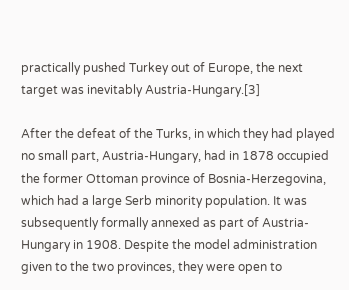practically pushed Turkey out of Europe, the next target was inevitably Austria-Hungary.[3]

After the defeat of the Turks, in which they had played no small part, Austria-Hungary, had in 1878 occupied the former Ottoman province of Bosnia-Herzegovina, which had a large Serb minority population. It was subsequently formally annexed as part of Austria-Hungary in 1908. Despite the model administration given to the two provinces, they were open to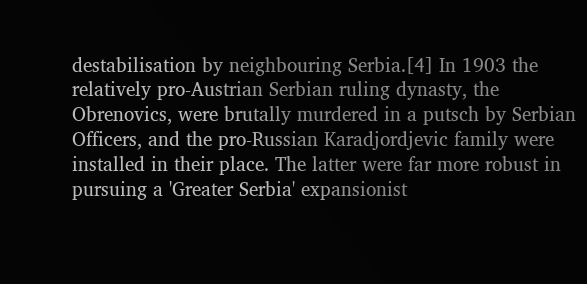destabilisation by neighbouring Serbia.[4] In 1903 the relatively pro-Austrian Serbian ruling dynasty, the Obrenovics, were brutally murdered in a putsch by Serbian Officers, and the pro-Russian Karadjordjevic family were installed in their place. The latter were far more robust in pursuing a 'Greater Serbia' expansionist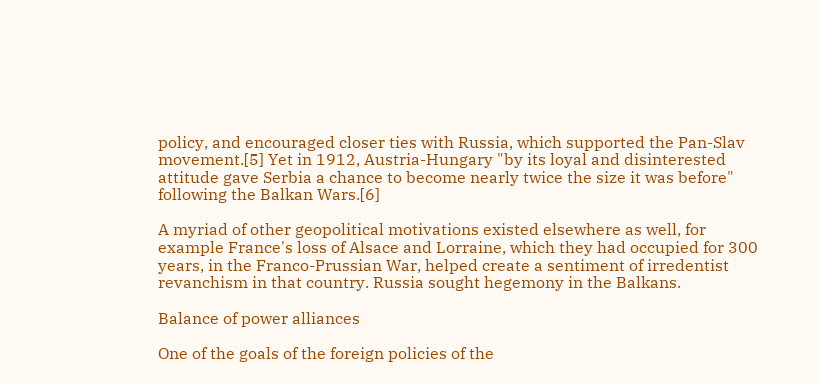policy, and encouraged closer ties with Russia, which supported the Pan-Slav movement.[5] Yet in 1912, Austria-Hungary "by its loyal and disinterested attitude gave Serbia a chance to become nearly twice the size it was before" following the Balkan Wars.[6]

A myriad of other geopolitical motivations existed elsewhere as well, for example France's loss of Alsace and Lorraine, which they had occupied for 300 years, in the Franco-Prussian War, helped create a sentiment of irredentist revanchism in that country. Russia sought hegemony in the Balkans.

Balance of power alliances

One of the goals of the foreign policies of the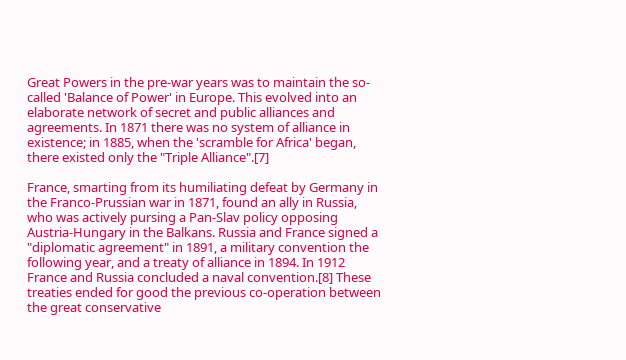Great Powers in the pre-war years was to maintain the so-called 'Balance of Power' in Europe. This evolved into an elaborate network of secret and public alliances and agreements. In 1871 there was no system of alliance in existence; in 1885, when the 'scramble for Africa' began, there existed only the "Triple Alliance".[7]

France, smarting from its humiliating defeat by Germany in the Franco-Prussian war in 1871, found an ally in Russia, who was actively pursing a Pan-Slav policy opposing Austria-Hungary in the Balkans. Russia and France signed a "diplomatic agreement" in 1891, a military convention the following year, and a treaty of alliance in 1894. In 1912 France and Russia concluded a naval convention.[8] These treaties ended for good the previous co-operation between the great conservative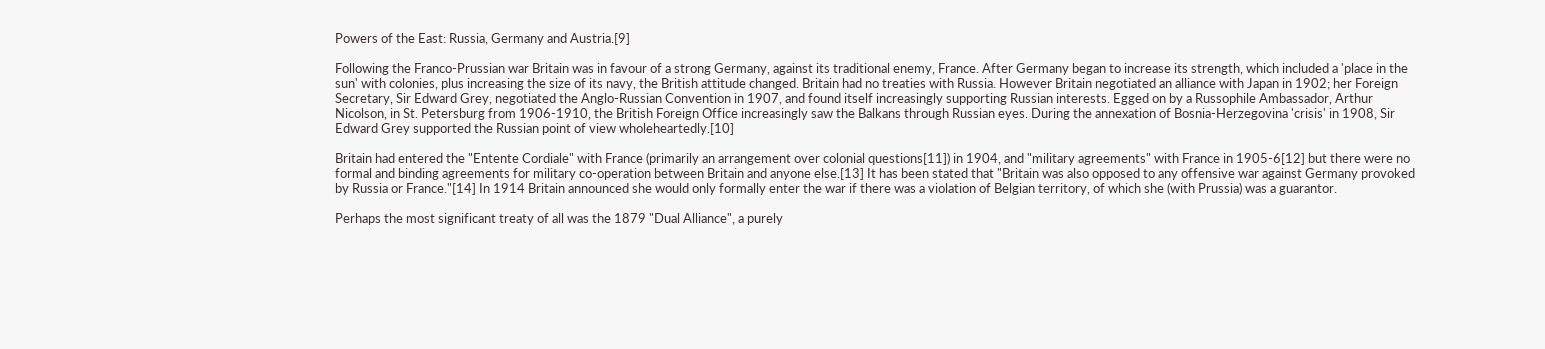Powers of the East: Russia, Germany and Austria.[9]

Following the Franco-Prussian war Britain was in favour of a strong Germany, against its traditional enemy, France. After Germany began to increase its strength, which included a 'place in the sun' with colonies, plus increasing the size of its navy, the British attitude changed. Britain had no treaties with Russia. However Britain negotiated an alliance with Japan in 1902; her Foreign Secretary, Sir Edward Grey, negotiated the Anglo-Russian Convention in 1907, and found itself increasingly supporting Russian interests. Egged on by a Russophile Ambassador, Arthur Nicolson, in St. Petersburg from 1906-1910, the British Foreign Office increasingly saw the Balkans through Russian eyes. During the annexation of Bosnia-Herzegovina 'crisis' in 1908, Sir Edward Grey supported the Russian point of view wholeheartedly.[10]

Britain had entered the "Entente Cordiale" with France (primarily an arrangement over colonial questions[11]) in 1904, and "military agreements" with France in 1905-6[12] but there were no formal and binding agreements for military co-operation between Britain and anyone else.[13] It has been stated that "Britain was also opposed to any offensive war against Germany provoked by Russia or France."[14] In 1914 Britain announced she would only formally enter the war if there was a violation of Belgian territory, of which she (with Prussia) was a guarantor.

Perhaps the most significant treaty of all was the 1879 "Dual Alliance", a purely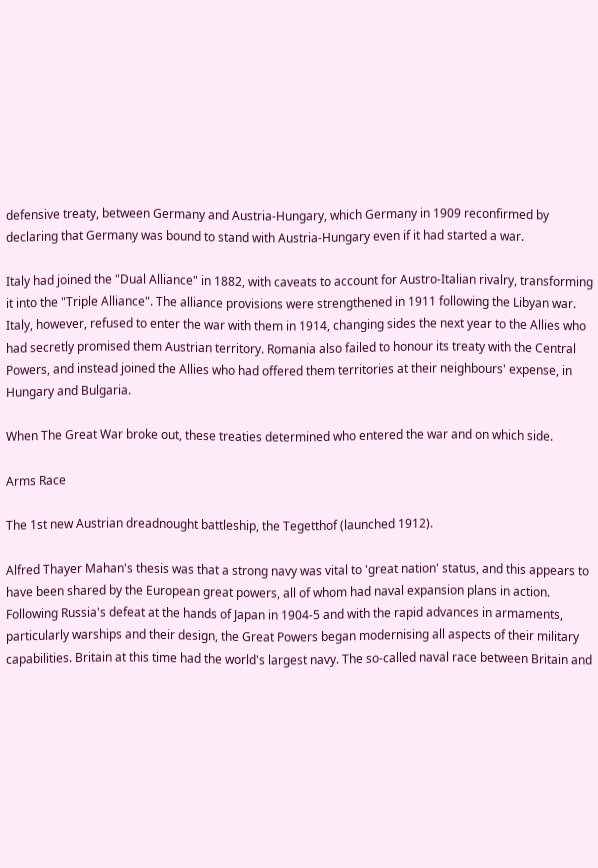defensive treaty, between Germany and Austria-Hungary, which Germany in 1909 reconfirmed by declaring that Germany was bound to stand with Austria-Hungary even if it had started a war.

Italy had joined the "Dual Alliance" in 1882, with caveats to account for Austro-Italian rivalry, transforming it into the "Triple Alliance". The alliance provisions were strengthened in 1911 following the Libyan war. Italy, however, refused to enter the war with them in 1914, changing sides the next year to the Allies who had secretly promised them Austrian territory. Romania also failed to honour its treaty with the Central Powers, and instead joined the Allies who had offered them territories at their neighbours' expense, in Hungary and Bulgaria.

When The Great War broke out, these treaties determined who entered the war and on which side.

Arms Race

The 1st new Austrian dreadnought battleship, the Tegetthof (launched 1912).

Alfred Thayer Mahan's thesis was that a strong navy was vital to 'great nation' status, and this appears to have been shared by the European great powers, all of whom had naval expansion plans in action. Following Russia's defeat at the hands of Japan in 1904-5 and with the rapid advances in armaments, particularly warships and their design, the Great Powers began modernising all aspects of their military capabilities. Britain at this time had the world's largest navy. The so-called naval race between Britain and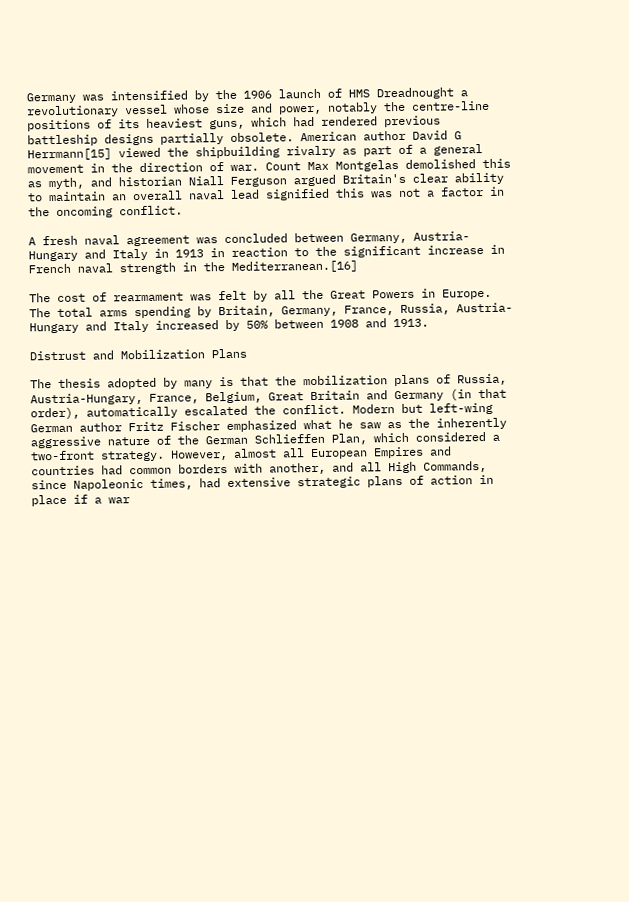Germany was intensified by the 1906 launch of HMS Dreadnought a revolutionary vessel whose size and power, notably the centre-line positions of its heaviest guns, which had rendered previous battleship designs partially obsolete. American author David G Herrmann[15] viewed the shipbuilding rivalry as part of a general movement in the direction of war. Count Max Montgelas demolished this as myth, and historian Niall Ferguson argued Britain's clear ability to maintain an overall naval lead signified this was not a factor in the oncoming conflict.

A fresh naval agreement was concluded between Germany, Austria-Hungary and Italy in 1913 in reaction to the significant increase in French naval strength in the Mediterranean.[16]

The cost of rearmament was felt by all the Great Powers in Europe. The total arms spending by Britain, Germany, France, Russia, Austria-Hungary and Italy increased by 50% between 1908 and 1913.

Distrust and Mobilization Plans

The thesis adopted by many is that the mobilization plans of Russia, Austria-Hungary, France, Belgium, Great Britain and Germany (in that order), automatically escalated the conflict. Modern but left-wing German author Fritz Fischer emphasized what he saw as the inherently aggressive nature of the German Schlieffen Plan, which considered a two-front strategy. However, almost all European Empires and countries had common borders with another, and all High Commands, since Napoleonic times, had extensive strategic plans of action in place if a war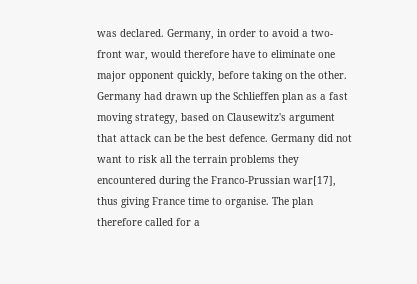was declared. Germany, in order to avoid a two-front war, would therefore have to eliminate one major opponent quickly, before taking on the other. Germany had drawn up the Schlieffen plan as a fast moving strategy, based on Clausewitz's argument that attack can be the best defence. Germany did not want to risk all the terrain problems they encountered during the Franco-Prussian war[17], thus giving France time to organise. The plan therefore called for a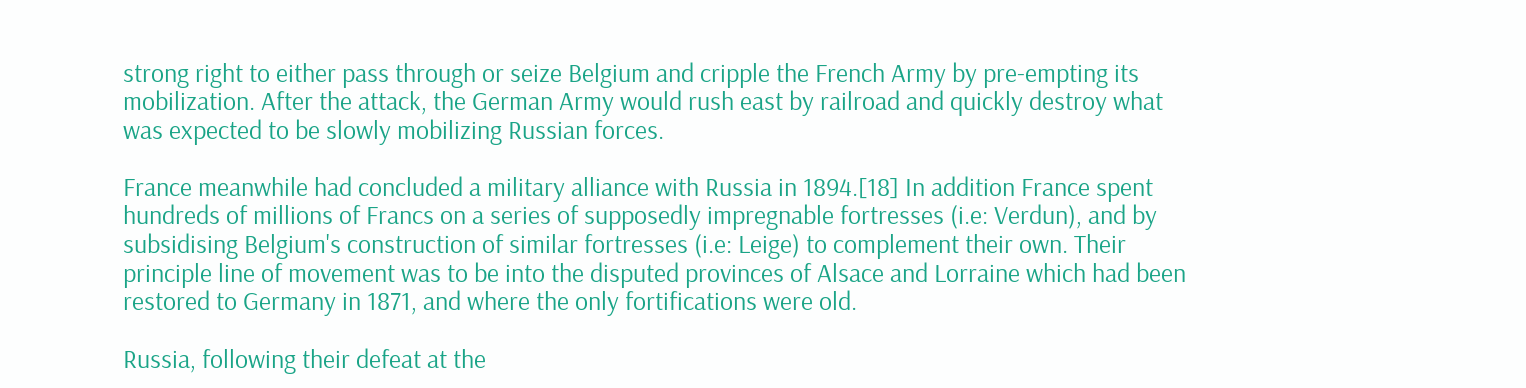strong right to either pass through or seize Belgium and cripple the French Army by pre-empting its mobilization. After the attack, the German Army would rush east by railroad and quickly destroy what was expected to be slowly mobilizing Russian forces.

France meanwhile had concluded a military alliance with Russia in 1894.[18] In addition France spent hundreds of millions of Francs on a series of supposedly impregnable fortresses (i.e: Verdun), and by subsidising Belgium's construction of similar fortresses (i.e: Leige) to complement their own. Their principle line of movement was to be into the disputed provinces of Alsace and Lorraine which had been restored to Germany in 1871, and where the only fortifications were old.

Russia, following their defeat at the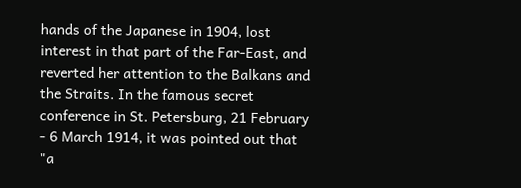hands of the Japanese in 1904, lost interest in that part of the Far-East, and reverted her attention to the Balkans and the Straits. In the famous secret conference in St. Petersburg, 21 February - 6 March 1914, it was pointed out that "a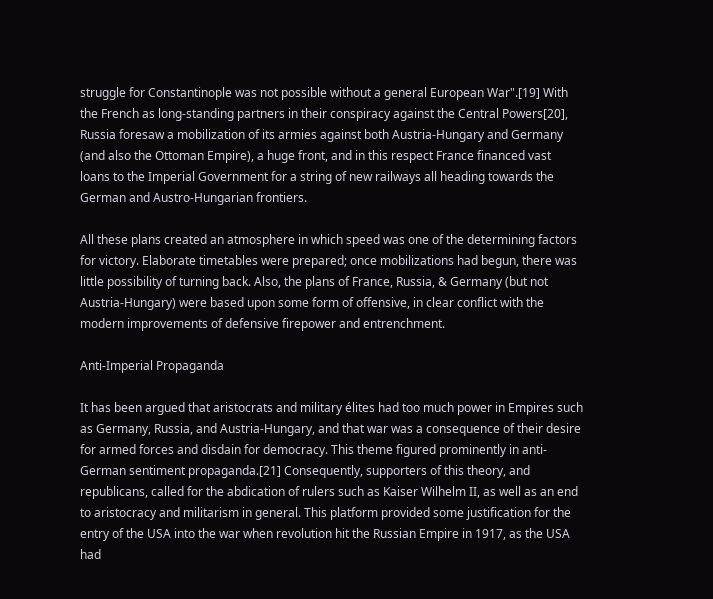struggle for Constantinople was not possible without a general European War".[19] With the French as long-standing partners in their conspiracy against the Central Powers[20], Russia foresaw a mobilization of its armies against both Austria-Hungary and Germany (and also the Ottoman Empire), a huge front, and in this respect France financed vast loans to the Imperial Government for a string of new railways all heading towards the German and Austro-Hungarian frontiers.

All these plans created an atmosphere in which speed was one of the determining factors for victory. Elaborate timetables were prepared; once mobilizations had begun, there was little possibility of turning back. Also, the plans of France, Russia, & Germany (but not Austria-Hungary) were based upon some form of offensive, in clear conflict with the modern improvements of defensive firepower and entrenchment.

Anti-Imperial Propaganda

It has been argued that aristocrats and military élites had too much power in Empires such as Germany, Russia, and Austria-Hungary, and that war was a consequence of their desire for armed forces and disdain for democracy. This theme figured prominently in anti-German sentiment propaganda.[21] Consequently, supporters of this theory, and republicans, called for the abdication of rulers such as Kaiser Wilhelm II, as well as an end to aristocracy and militarism in general. This platform provided some justification for the entry of the USA into the war when revolution hit the Russian Empire in 1917, as the USA had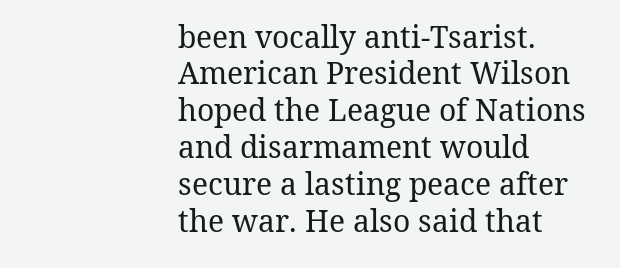been vocally anti-Tsarist. American President Wilson hoped the League of Nations and disarmament would secure a lasting peace after the war. He also said that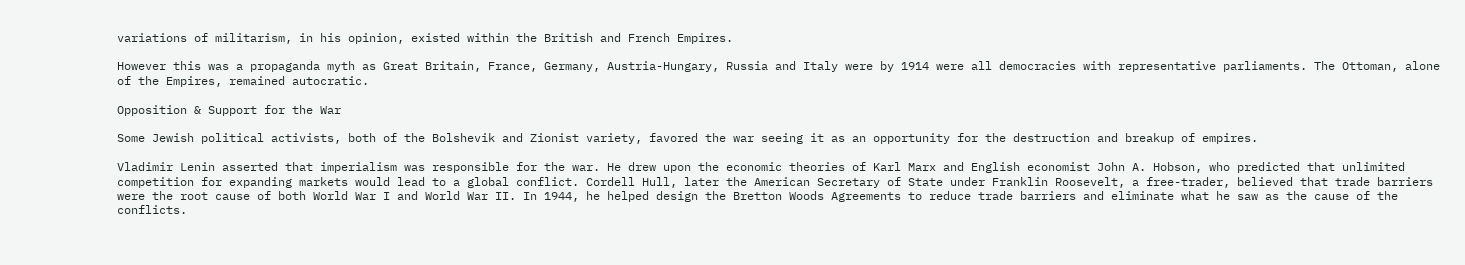variations of militarism, in his opinion, existed within the British and French Empires.

However this was a propaganda myth as Great Britain, France, Germany, Austria-Hungary, Russia and Italy were by 1914 were all democracies with representative parliaments. The Ottoman, alone of the Empires, remained autocratic.

Opposition & Support for the War

Some Jewish political activists, both of the Bolshevik and Zionist variety, favored the war seeing it as an opportunity for the destruction and breakup of empires.

Vladimir Lenin asserted that imperialism was responsible for the war. He drew upon the economic theories of Karl Marx and English economist John A. Hobson, who predicted that unlimited competition for expanding markets would lead to a global conflict. Cordell Hull, later the American Secretary of State under Franklin Roosevelt, a free-trader, believed that trade barriers were the root cause of both World War I and World War II. In 1944, he helped design the Bretton Woods Agreements to reduce trade barriers and eliminate what he saw as the cause of the conflicts.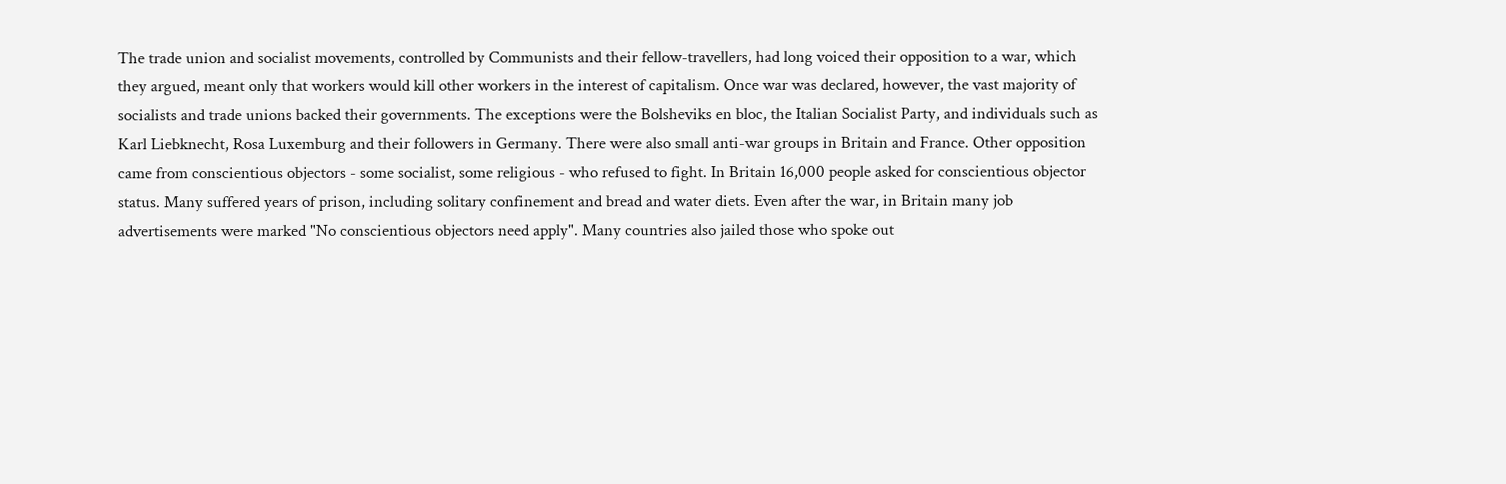The trade union and socialist movements, controlled by Communists and their fellow-travellers, had long voiced their opposition to a war, which they argued, meant only that workers would kill other workers in the interest of capitalism. Once war was declared, however, the vast majority of socialists and trade unions backed their governments. The exceptions were the Bolsheviks en bloc, the Italian Socialist Party, and individuals such as Karl Liebknecht, Rosa Luxemburg and their followers in Germany. There were also small anti-war groups in Britain and France. Other opposition came from conscientious objectors - some socialist, some religious - who refused to fight. In Britain 16,000 people asked for conscientious objector status. Many suffered years of prison, including solitary confinement and bread and water diets. Even after the war, in Britain many job advertisements were marked "No conscientious objectors need apply". Many countries also jailed those who spoke out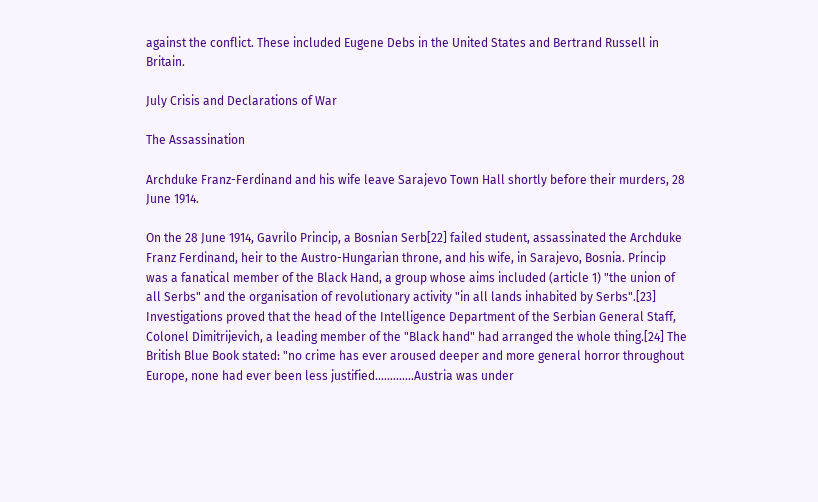against the conflict. These included Eugene Debs in the United States and Bertrand Russell in Britain.

July Crisis and Declarations of War

The Assassination

Archduke Franz-Ferdinand and his wife leave Sarajevo Town Hall shortly before their murders, 28 June 1914.

On the 28 June 1914, Gavrilo Princip, a Bosnian Serb[22] failed student, assassinated the Archduke Franz Ferdinand, heir to the Austro-Hungarian throne, and his wife, in Sarajevo, Bosnia. Princip was a fanatical member of the Black Hand, a group whose aims included (article 1) "the union of all Serbs" and the organisation of revolutionary activity "in all lands inhabited by Serbs".[23] Investigations proved that the head of the Intelligence Department of the Serbian General Staff, Colonel Dimitrijevich, a leading member of the "Black hand" had arranged the whole thing.[24] The British Blue Book stated: "no crime has ever aroused deeper and more general horror throughout Europe, none had ever been less justified.............Austria was under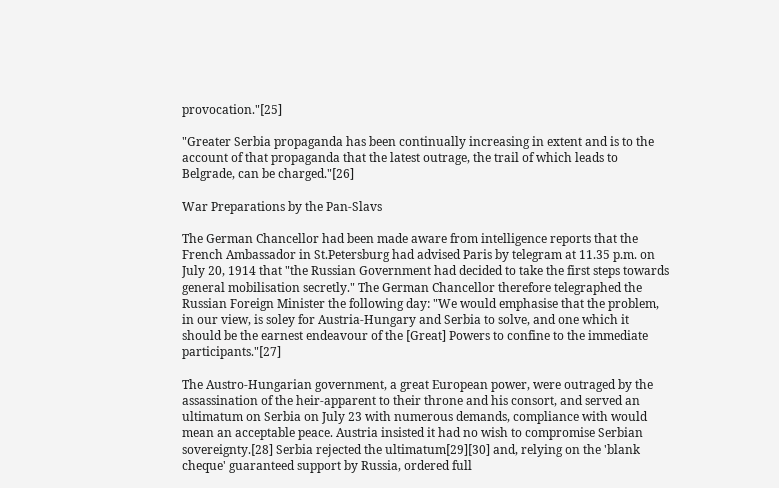provocation."[25]

"Greater Serbia propaganda has been continually increasing in extent and is to the account of that propaganda that the latest outrage, the trail of which leads to Belgrade, can be charged."[26]

War Preparations by the Pan-Slavs

The German Chancellor had been made aware from intelligence reports that the French Ambassador in St.Petersburg had advised Paris by telegram at 11.35 p.m. on July 20, 1914 that "the Russian Government had decided to take the first steps towards general mobilisation secretly." The German Chancellor therefore telegraphed the Russian Foreign Minister the following day: "We would emphasise that the problem, in our view, is soley for Austria-Hungary and Serbia to solve, and one which it should be the earnest endeavour of the [Great] Powers to confine to the immediate participants."[27]

The Austro-Hungarian government, a great European power, were outraged by the assassination of the heir-apparent to their throne and his consort, and served an ultimatum on Serbia on July 23 with numerous demands, compliance with would mean an acceptable peace. Austria insisted it had no wish to compromise Serbian sovereignty.[28] Serbia rejected the ultimatum[29][30] and, relying on the 'blank cheque' guaranteed support by Russia, ordered full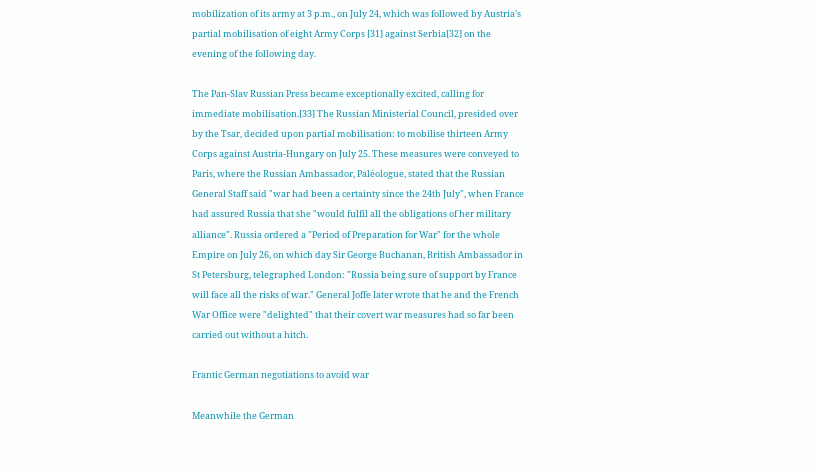mobilization of its army at 3 p.m., on July 24, which was followed by Austria’s partial mobilisation of eight Army Corps [31] against Serbia[32] on the evening of the following day.

The Pan-Slav Russian Press became exceptionally excited, calling for immediate mobilisation.[33] The Russian Ministerial Council, presided over by the Tsar, decided upon partial mobilisation: to mobilise thirteen Army Corps against Austria-Hungary on July 25. These measures were conveyed to Paris, where the Russian Ambassador, Paléologue, stated that the Russian General Staff said "war had been a certainty since the 24th July", when France had assured Russia that she "would fulfil all the obligations of her military alliance". Russia ordered a "Period of Preparation for War" for the whole Empire on July 26, on which day Sir George Buchanan, British Ambassador in St Petersburg, telegraphed London: "Russia being sure of support by France will face all the risks of war." General Joffe later wrote that he and the French War Office were "delighted" that their covert war measures had so far been carried out without a hitch.

Frantic German negotiations to avoid war

Meanwhile the German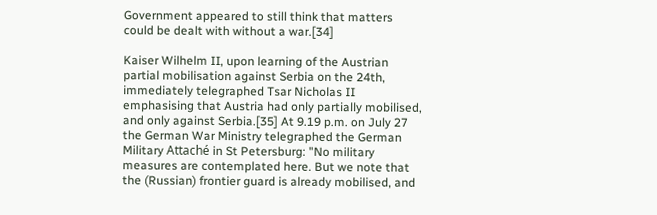Government appeared to still think that matters could be dealt with without a war.[34]

Kaiser Wilhelm II, upon learning of the Austrian partial mobilisation against Serbia on the 24th, immediately telegraphed Tsar Nicholas II emphasising that Austria had only partially mobilised, and only against Serbia.[35] At 9.19 p.m. on July 27 the German War Ministry telegraphed the German Military Attaché in St Petersburg: "No military measures are contemplated here. But we note that the (Russian) frontier guard is already mobilised, and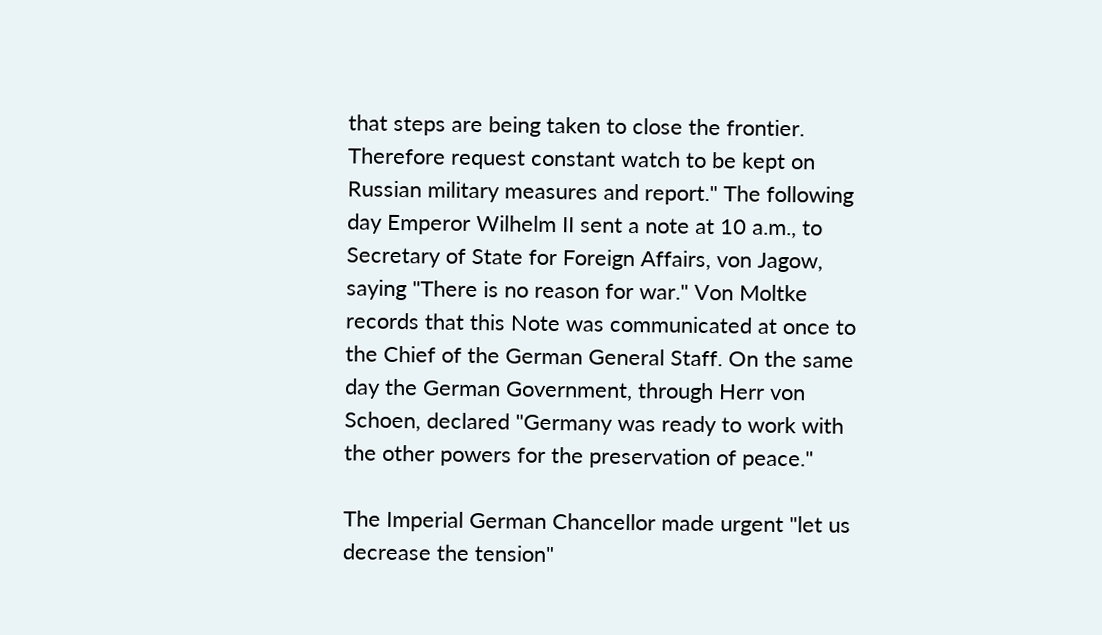that steps are being taken to close the frontier. Therefore request constant watch to be kept on Russian military measures and report." The following day Emperor Wilhelm II sent a note at 10 a.m., to Secretary of State for Foreign Affairs, von Jagow, saying "There is no reason for war." Von Moltke records that this Note was communicated at once to the Chief of the German General Staff. On the same day the German Government, through Herr von Schoen, declared "Germany was ready to work with the other powers for the preservation of peace."

The Imperial German Chancellor made urgent "let us decrease the tension"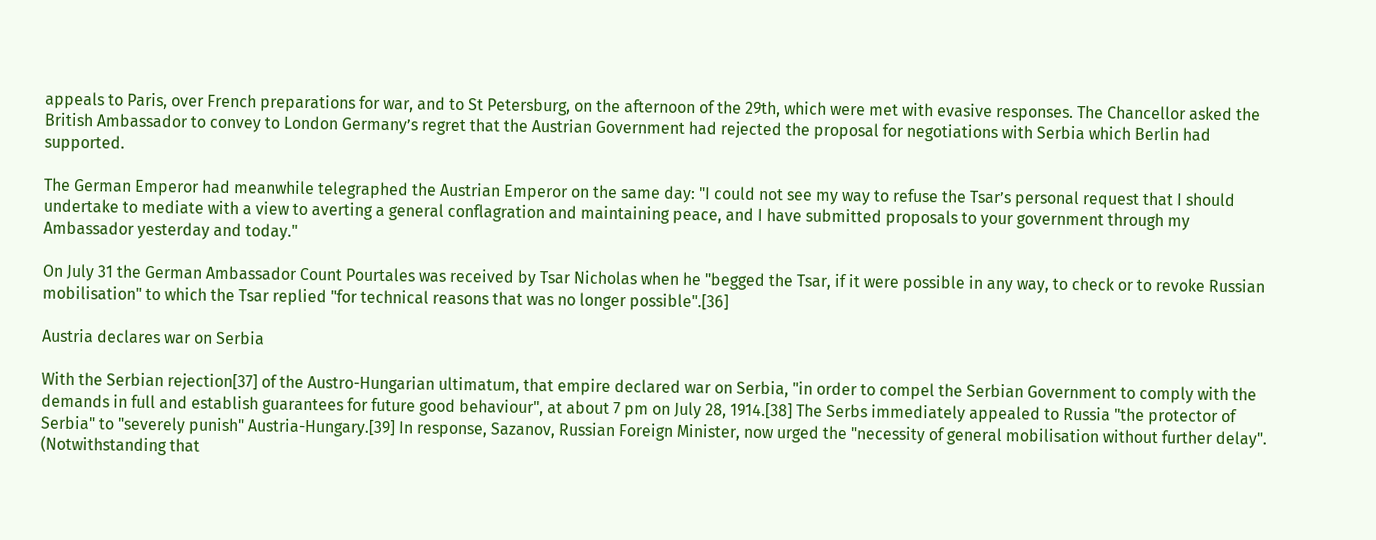appeals to Paris, over French preparations for war, and to St Petersburg, on the afternoon of the 29th, which were met with evasive responses. The Chancellor asked the British Ambassador to convey to London Germany’s regret that the Austrian Government had rejected the proposal for negotiations with Serbia which Berlin had supported.

The German Emperor had meanwhile telegraphed the Austrian Emperor on the same day: "I could not see my way to refuse the Tsar’s personal request that I should undertake to mediate with a view to averting a general conflagration and maintaining peace, and I have submitted proposals to your government through my Ambassador yesterday and today."

On July 31 the German Ambassador Count Pourtales was received by Tsar Nicholas when he "begged the Tsar, if it were possible in any way, to check or to revoke Russian mobilisation" to which the Tsar replied "for technical reasons that was no longer possible".[36]

Austria declares war on Serbia

With the Serbian rejection[37] of the Austro-Hungarian ultimatum, that empire declared war on Serbia, "in order to compel the Serbian Government to comply with the demands in full and establish guarantees for future good behaviour", at about 7 pm on July 28, 1914.[38] The Serbs immediately appealed to Russia "the protector of Serbia" to "severely punish" Austria-Hungary.[39] In response, Sazanov, Russian Foreign Minister, now urged the "necessity of general mobilisation without further delay". (Notwithstanding that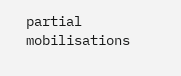partial mobilisations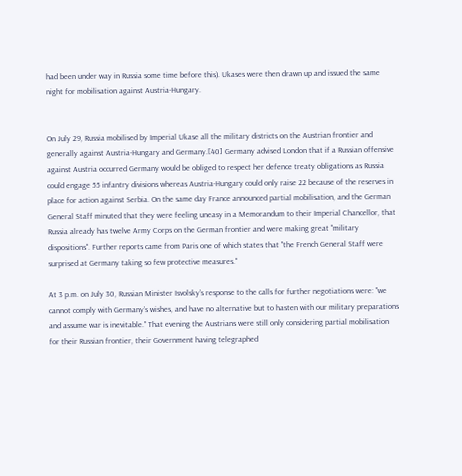had been under way in Russia some time before this). Ukases were then drawn up and issued the same night for mobilisation against Austria-Hungary.


On July 29, Russia mobilised by Imperial Ukase all the military districts on the Austrian frontier and generally against Austria-Hungary and Germany.[40] Germany advised London that if a Russian offensive against Austria occurred Germany would be obliged to respect her defence treaty obligations as Russia could engage 55 infantry divisions whereas Austria-Hungary could only raise 22 because of the reserves in place for action against Serbia. On the same day France announced partial mobilisation, and the German General Staff minuted that they were feeling uneasy in a Memorandum to their Imperial Chancellor, that Russia already has twelve Army Corps on the German frontier and were making great "military dispositions". Further reports came from Paris one of which states that "the French General Staff were surprised at Germany taking so few protective measures."

At 3 p.m. on July 30, Russian Minister Isvolsky’s response to the calls for further negotiations were: "we cannot comply with Germany’s wishes, and have no alternative but to hasten with our military preparations and assume war is inevitable." That evening the Austrians were still only considering partial mobilisation for their Russian frontier, their Government having telegraphed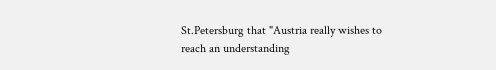St.Petersburg that "Austria really wishes to reach an understanding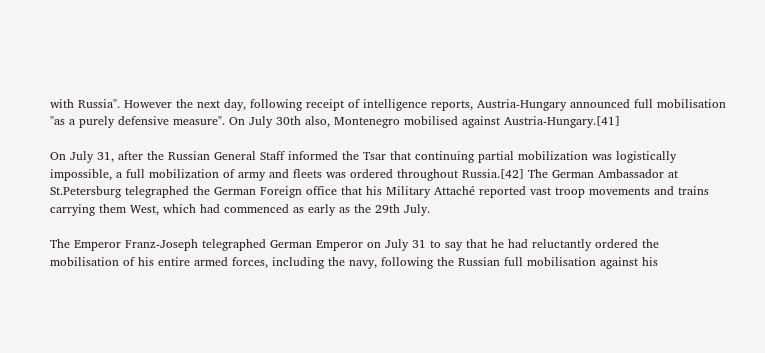with Russia". However the next day, following receipt of intelligence reports, Austria-Hungary announced full mobilisation "as a purely defensive measure". On July 30th also, Montenegro mobilised against Austria-Hungary.[41]

On July 31, after the Russian General Staff informed the Tsar that continuing partial mobilization was logistically impossible, a full mobilization of army and fleets was ordered throughout Russia.[42] The German Ambassador at St.Petersburg telegraphed the German Foreign office that his Military Attaché reported vast troop movements and trains carrying them West, which had commenced as early as the 29th July.

The Emperor Franz-Joseph telegraphed German Emperor on July 31 to say that he had reluctantly ordered the mobilisation of his entire armed forces, including the navy, following the Russian full mobilisation against his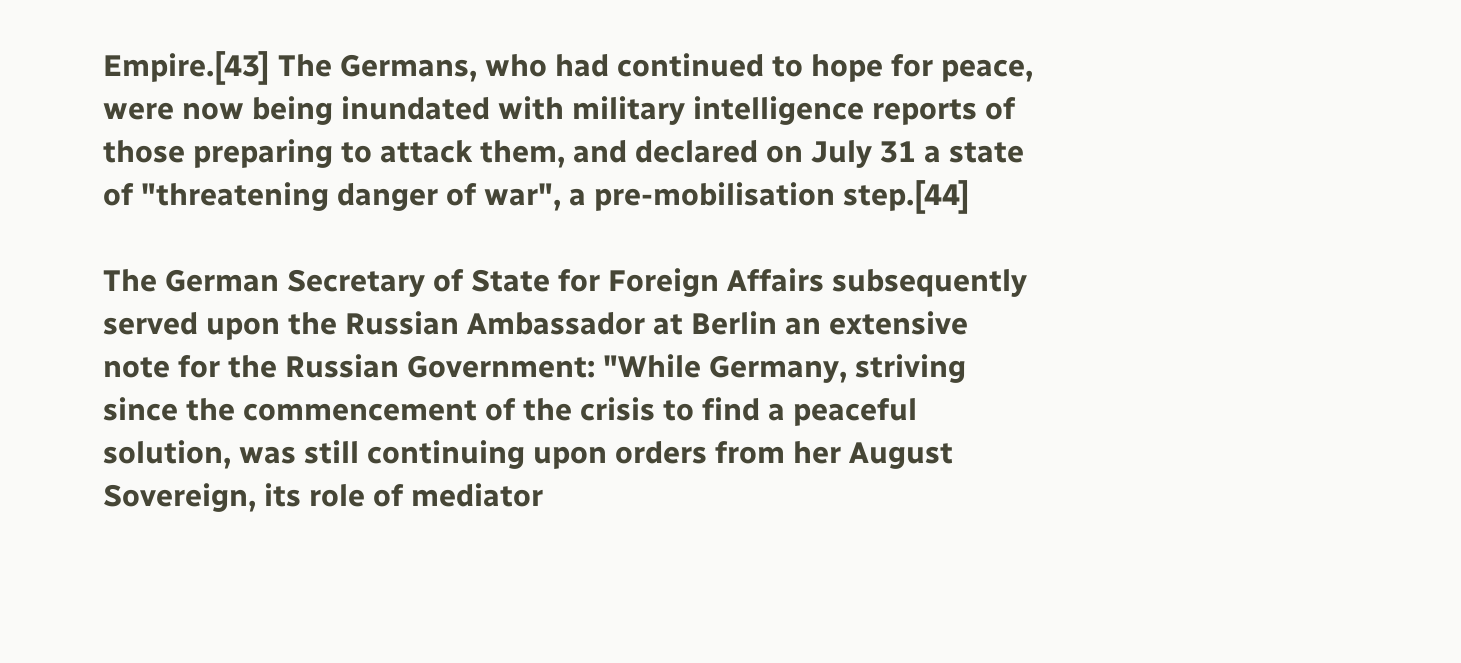Empire.[43] The Germans, who had continued to hope for peace, were now being inundated with military intelligence reports of those preparing to attack them, and declared on July 31 a state of "threatening danger of war", a pre-mobilisation step.[44]

The German Secretary of State for Foreign Affairs subsequently served upon the Russian Ambassador at Berlin an extensive note for the Russian Government: "While Germany, striving since the commencement of the crisis to find a peaceful solution, was still continuing upon orders from her August Sovereign, its role of mediator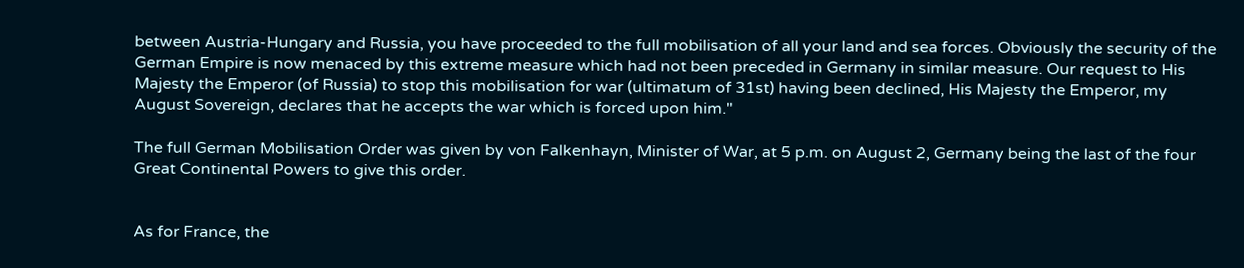between Austria-Hungary and Russia, you have proceeded to the full mobilisation of all your land and sea forces. Obviously the security of the German Empire is now menaced by this extreme measure which had not been preceded in Germany in similar measure. Our request to His Majesty the Emperor (of Russia) to stop this mobilisation for war (ultimatum of 31st) having been declined, His Majesty the Emperor, my August Sovereign, declares that he accepts the war which is forced upon him."

The full German Mobilisation Order was given by von Falkenhayn, Minister of War, at 5 p.m. on August 2, Germany being the last of the four Great Continental Powers to give this order.


As for France, the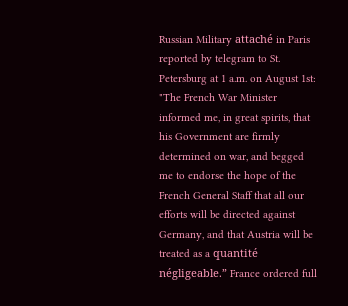Russian Military attaché in Paris reported by telegram to St. Petersburg at 1 a.m. on August 1st: "The French War Minister informed me, in great spirits, that his Government are firmly determined on war, and begged me to endorse the hope of the French General Staff that all our efforts will be directed against Germany, and that Austria will be treated as a quantité négligeable.” France ordered full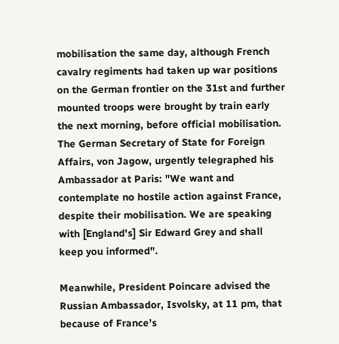mobilisation the same day, although French cavalry regiments had taken up war positions on the German frontier on the 31st and further mounted troops were brought by train early the next morning, before official mobilisation. The German Secretary of State for Foreign Affairs, von Jagow, urgently telegraphed his Ambassador at Paris: "We want and contemplate no hostile action against France, despite their mobilisation. We are speaking with [England's] Sir Edward Grey and shall keep you informed".

Meanwhile, President Poincare advised the Russian Ambassador, Isvolsky, at 11 pm, that because of France’s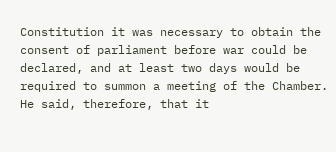Constitution it was necessary to obtain the consent of parliament before war could be declared, and at least two days would be required to summon a meeting of the Chamber. He said, therefore, that it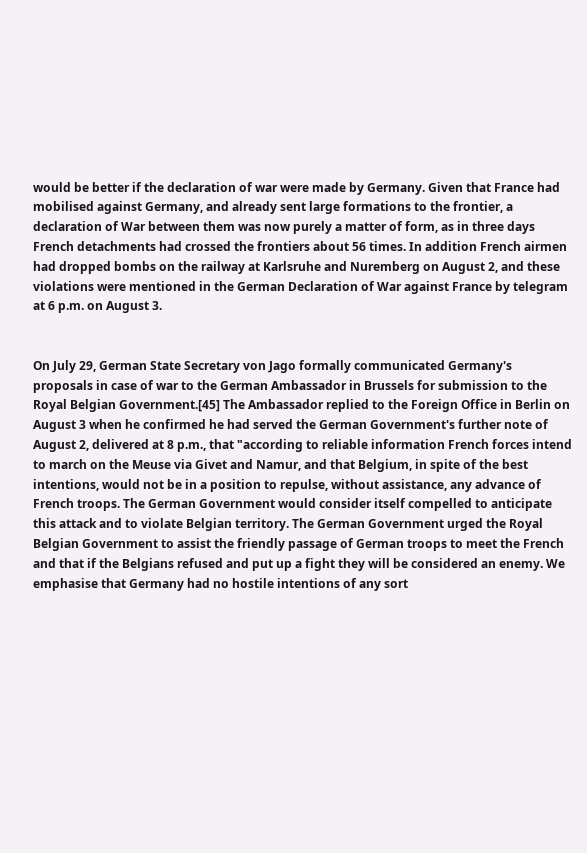would be better if the declaration of war were made by Germany. Given that France had mobilised against Germany, and already sent large formations to the frontier, a declaration of War between them was now purely a matter of form, as in three days French detachments had crossed the frontiers about 56 times. In addition French airmen had dropped bombs on the railway at Karlsruhe and Nuremberg on August 2, and these violations were mentioned in the German Declaration of War against France by telegram at 6 p.m. on August 3.


On July 29, German State Secretary von Jago formally communicated Germany's proposals in case of war to the German Ambassador in Brussels for submission to the Royal Belgian Government.[45] The Ambassador replied to the Foreign Office in Berlin on August 3 when he confirmed he had served the German Government's further note of August 2, delivered at 8 p.m., that "according to reliable information French forces intend to march on the Meuse via Givet and Namur, and that Belgium, in spite of the best intentions, would not be in a position to repulse, without assistance, any advance of French troops. The German Government would consider itself compelled to anticipate this attack and to violate Belgian territory. The German Government urged the Royal Belgian Government to assist the friendly passage of German troops to meet the French and that if the Belgians refused and put up a fight they will be considered an enemy. We emphasise that Germany had no hostile intentions of any sort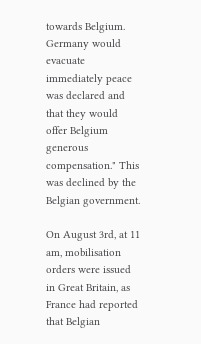towards Belgium. Germany would evacuate immediately peace was declared and that they would offer Belgium generous compensation." This was declined by the Belgian government.

On August 3rd, at 11 am, mobilisation orders were issued in Great Britain, as France had reported that Belgian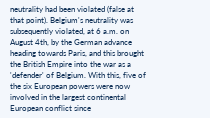neutrality had been violated (false at that point). Belgium's neutrality was subsequently violated, at 6 a.m. on August 4th, by the German advance heading towards Paris, and this brought the British Empire into the war as a 'defender' of Belgium. With this, five of the six European powers were now involved in the largest continental European conflict since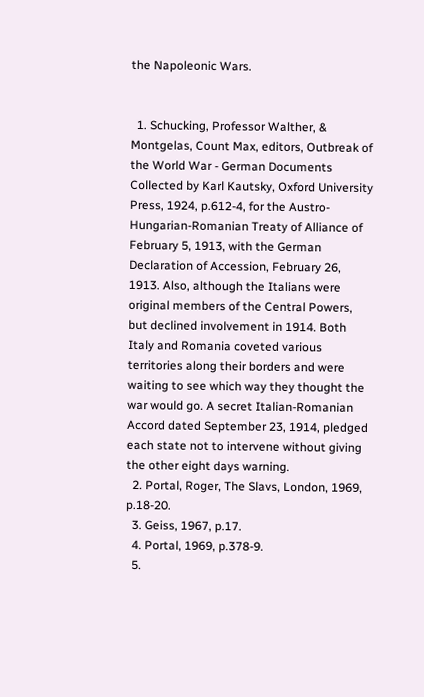the Napoleonic Wars.


  1. Schucking, Professor Walther, & Montgelas, Count Max, editors, Outbreak of the World War - German Documents Collected by Karl Kautsky, Oxford University Press, 1924, p.612-4, for the Austro-Hungarian-Romanian Treaty of Alliance of February 5, 1913, with the German Declaration of Accession, February 26, 1913. Also, although the Italians were original members of the Central Powers, but declined involvement in 1914. Both Italy and Romania coveted various territories along their borders and were waiting to see which way they thought the war would go. A secret Italian-Romanian Accord dated September 23, 1914, pledged each state not to intervene without giving the other eight days warning.
  2. Portal, Roger, The Slavs, London, 1969, p.18-20.
  3. Geiss, 1967, p.17.
  4. Portal, 1969, p.378-9.
  5.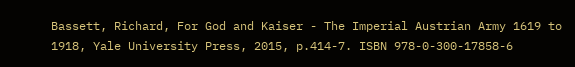Bassett, Richard, For God and Kaiser - The Imperial Austrian Army 1619 to 1918, Yale University Press, 2015, p.414-7. ISBN 978-0-300-17858-6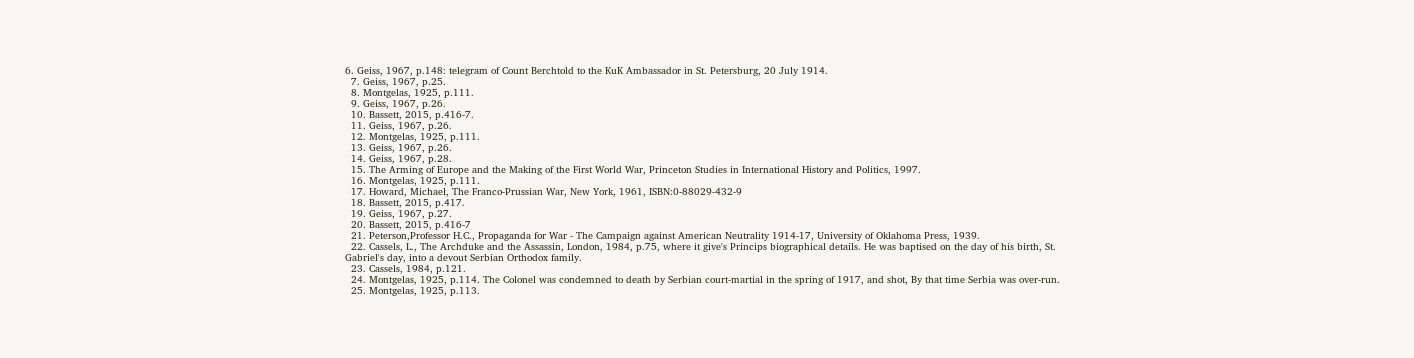6. Geiss, 1967, p.148: telegram of Count Berchtold to the KuK Ambassador in St. Petersburg, 20 July 1914.
  7. Geiss, 1967, p.25.
  8. Montgelas, 1925, p.111.
  9. Geiss, 1967, p.26.
  10. Bassett, 2015, p.416-7.
  11. Geiss, 1967, p.26.
  12. Montgelas, 1925, p.111.
  13. Geiss, 1967, p.26.
  14. Geiss, 1967, p.28.
  15. The Arming of Europe and the Making of the First World War, Princeton Studies in International History and Politics, 1997.
  16. Montgelas, 1925, p.111.
  17. Howard, Michael, The Franco-Prussian War, New York, 1961, ISBN:0-88029-432-9
  18. Bassett, 2015, p.417.
  19. Geiss, 1967, p.27.
  20. Bassett, 2015, p.416-7
  21. Peterson,Professor H.C., Propaganda for War - The Campaign against American Neutrality 1914-17, University of Oklahoma Press, 1939.
  22. Cassels, L., The Archduke and the Assassin, London, 1984, p.75, where it give's Princips biographical details. He was baptised on the day of his birth, St. Gabriel's day, into a devout Serbian Orthodox family.
  23. Cassels, 1984, p.121.
  24. Montgelas, 1925, p.114. The Colonel was condemned to death by Serbian court-martial in the spring of 1917, and shot, By that time Serbia was over-run.
  25. Montgelas, 1925, p.113.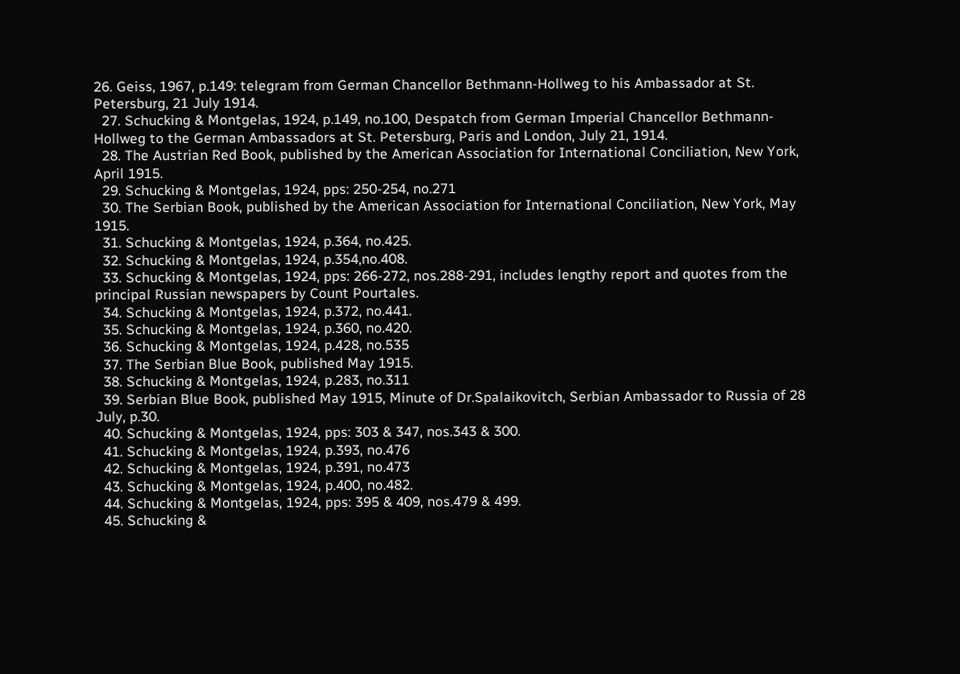26. Geiss, 1967, p.149: telegram from German Chancellor Bethmann-Hollweg to his Ambassador at St. Petersburg, 21 July 1914.
  27. Schucking & Montgelas, 1924, p.149, no.100, Despatch from German Imperial Chancellor Bethmann-Hollweg to the German Ambassadors at St. Petersburg, Paris and London, July 21, 1914.
  28. The Austrian Red Book, published by the American Association for International Conciliation, New York, April 1915.
  29. Schucking & Montgelas, 1924, pps: 250-254, no.271
  30. The Serbian Book, published by the American Association for International Conciliation, New York, May 1915.
  31. Schucking & Montgelas, 1924, p.364, no.425.
  32. Schucking & Montgelas, 1924, p.354,no.408.
  33. Schucking & Montgelas, 1924, pps: 266-272, nos.288-291, includes lengthy report and quotes from the principal Russian newspapers by Count Pourtales.
  34. Schucking & Montgelas, 1924, p.372, no.441.
  35. Schucking & Montgelas, 1924, p.360, no.420.
  36. Schucking & Montgelas, 1924, p.428, no.535
  37. The Serbian Blue Book, published May 1915.
  38. Schucking & Montgelas, 1924, p.283, no.311
  39. Serbian Blue Book, published May 1915, Minute of Dr.Spalaikovitch, Serbian Ambassador to Russia of 28 July, p.30.
  40. Schucking & Montgelas, 1924, pps: 303 & 347, nos.343 & 300.
  41. Schucking & Montgelas, 1924, p.393, no.476
  42. Schucking & Montgelas, 1924, p.391, no.473
  43. Schucking & Montgelas, 1924, p.400, no.482.
  44. Schucking & Montgelas, 1924, pps: 395 & 409, nos.479 & 499.
  45. Schucking &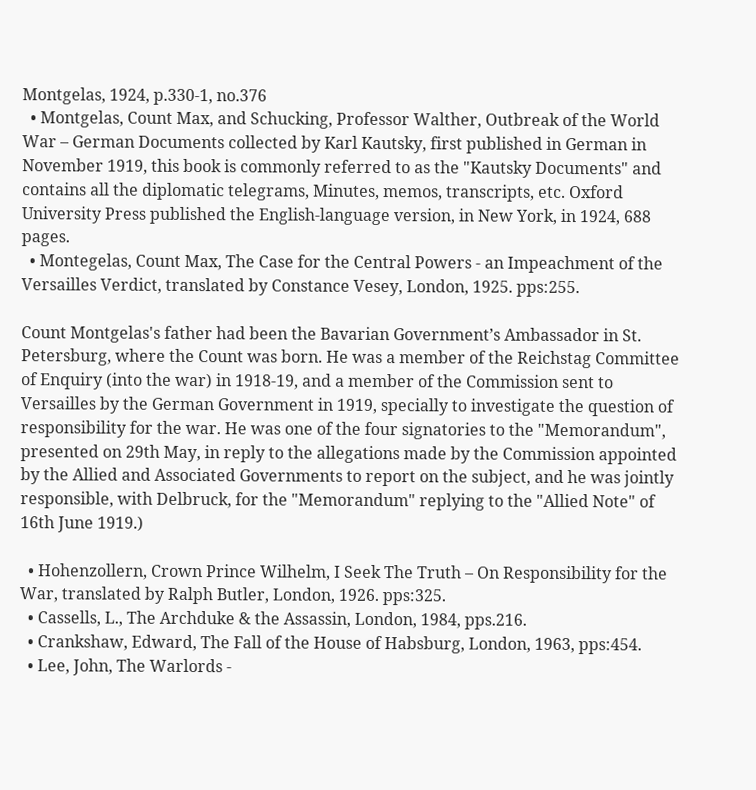Montgelas, 1924, p.330-1, no.376
  • Montgelas, Count Max, and Schucking, Professor Walther, Outbreak of the World War – German Documents collected by Karl Kautsky, first published in German in November 1919, this book is commonly referred to as the "Kautsky Documents" and contains all the diplomatic telegrams, Minutes, memos, transcripts, etc. Oxford University Press published the English-language version, in New York, in 1924, 688 pages.
  • Montegelas, Count Max, The Case for the Central Powers - an Impeachment of the Versailles Verdict, translated by Constance Vesey, London, 1925. pps:255.

Count Montgelas's father had been the Bavarian Government’s Ambassador in St. Petersburg, where the Count was born. He was a member of the Reichstag Committee of Enquiry (into the war) in 1918-19, and a member of the Commission sent to Versailles by the German Government in 1919, specially to investigate the question of responsibility for the war. He was one of the four signatories to the "Memorandum", presented on 29th May, in reply to the allegations made by the Commission appointed by the Allied and Associated Governments to report on the subject, and he was jointly responsible, with Delbruck, for the "Memorandum" replying to the "Allied Note" of 16th June 1919.)

  • Hohenzollern, Crown Prince Wilhelm, I Seek The Truth – On Responsibility for the War, translated by Ralph Butler, London, 1926. pps:325.
  • Cassells, L., The Archduke & the Assassin, London, 1984, pps.216.
  • Crankshaw, Edward, The Fall of the House of Habsburg, London, 1963, pps:454.
  • Lee, John, The Warlords -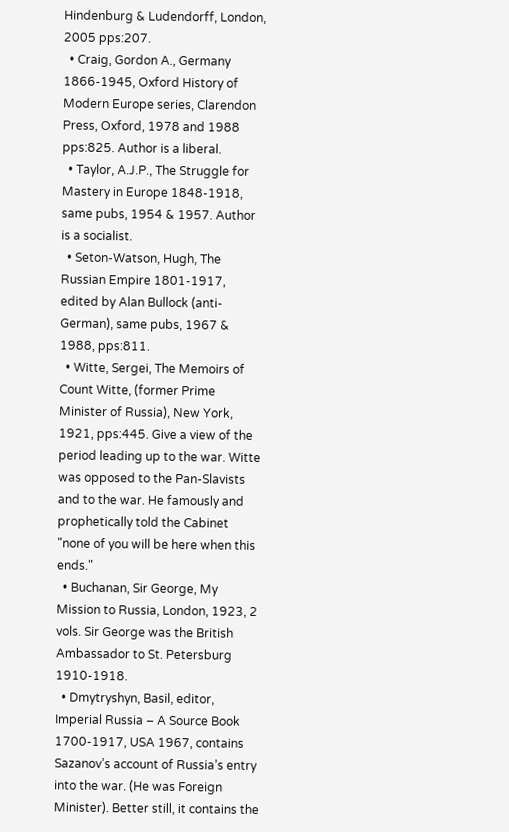Hindenburg & Ludendorff, London, 2005 pps:207.
  • Craig, Gordon A., Germany 1866-1945, Oxford History of Modern Europe series, Clarendon Press, Oxford, 1978 and 1988 pps:825. Author is a liberal.
  • Taylor, A.J.P., The Struggle for Mastery in Europe 1848-1918, same pubs, 1954 & 1957. Author is a socialist.
  • Seton-Watson, Hugh, The Russian Empire 1801-1917, edited by Alan Bullock (anti-German), same pubs, 1967 & 1988, pps:811.
  • Witte, Sergei, The Memoirs of Count Witte, (former Prime Minister of Russia), New York, 1921, pps:445. Give a view of the period leading up to the war. Witte was opposed to the Pan-Slavists and to the war. He famously and prophetically told the Cabinet "none of you will be here when this ends."
  • Buchanan, Sir George, My Mission to Russia, London, 1923, 2 vols. Sir George was the British Ambassador to St. Petersburg 1910-1918.
  • Dmytryshyn, Basil, editor, Imperial Russia – A Source Book 1700-1917, USA 1967, contains Sazanov’s account of Russia’s entry into the war. (He was Foreign Minister). Better still, it contains the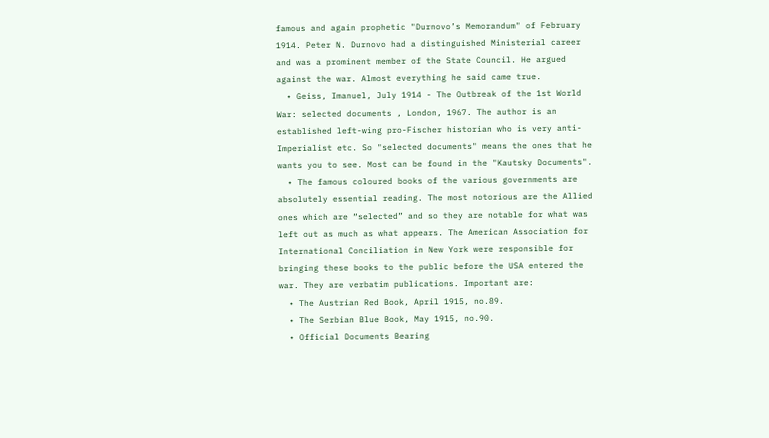famous and again prophetic "Durnovo’s Memorandum" of February 1914. Peter N. Durnovo had a distinguished Ministerial career and was a prominent member of the State Council. He argued against the war. Almost everything he said came true.
  • Geiss, Imanuel, July 1914 - The Outbreak of the 1st World War: selected documents , London, 1967. The author is an established left-wing pro-Fischer historian who is very anti-Imperialist etc. So "selected documents" means the ones that he wants you to see. Most can be found in the "Kautsky Documents".
  • The famous coloured books of the various governments are absolutely essential reading. The most notorious are the Allied ones which are “selected” and so they are notable for what was left out as much as what appears. The American Association for International Conciliation in New York were responsible for bringing these books to the public before the USA entered the war. They are verbatim publications. Important are:
  • The Austrian Red Book, April 1915, no.89.
  • The Serbian Blue Book, May 1915, no.90.
  • Official Documents Bearing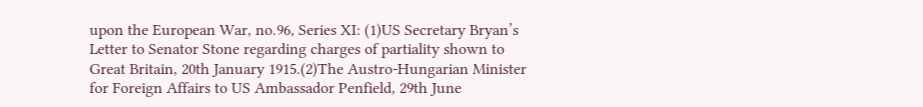upon the European War, no.96, Series XI: (1)US Secretary Bryan’s Letter to Senator Stone regarding charges of partiality shown to Great Britain, 20th January 1915.(2)The Austro-Hungarian Minister for Foreign Affairs to US Ambassador Penfield, 29th June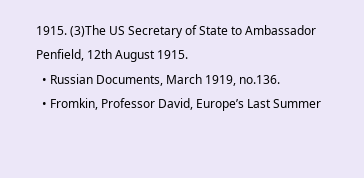1915. (3)The US Secretary of State to Ambassador Penfield, 12th August 1915.
  • Russian Documents, March 1919, no.136.
  • Fromkin, Professor David, Europe’s Last Summer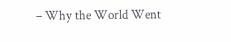– Why the World Went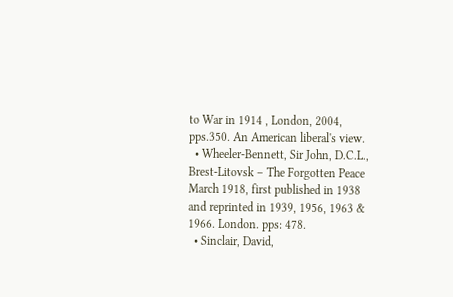to War in 1914 , London, 2004, pps.350. An American liberal's view.
  • Wheeler-Bennett, Sir John, D.C.L., Brest-Litovsk – The Forgotten Peace March 1918, first published in 1938 and reprinted in 1939, 1956, 1963 & 1966. London. pps: 478.
  • Sinclair, David,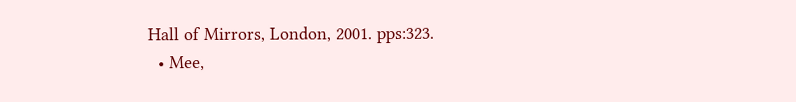Hall of Mirrors, London, 2001. pps:323.
  • Mee,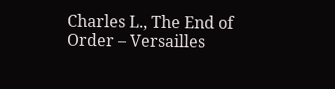Charles L., The End of Order – Versailles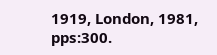1919, London, 1981, pps:300.